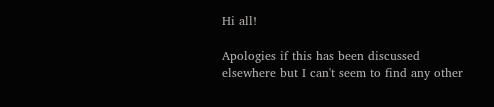Hi all!

Apologies if this has been discussed elsewhere but I can't seem to find any other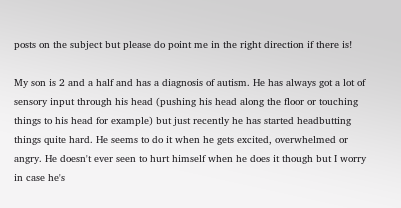posts on the subject but please do point me in the right direction if there is!

My son is 2 and a half and has a diagnosis of autism. He has always got a lot of sensory input through his head (pushing his head along the floor or touching things to his head for example) but just recently he has started headbutting things quite hard. He seems to do it when he gets excited, overwhelmed or angry. He doesn't ever seen to hurt himself when he does it though but I worry in case he's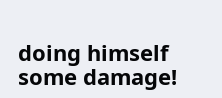doing himself some damage!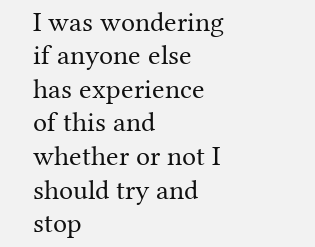I was wondering if anyone else has experience of this and whether or not I should try and stop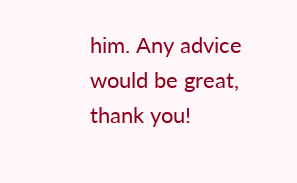him. Any advice would be great, thank you!